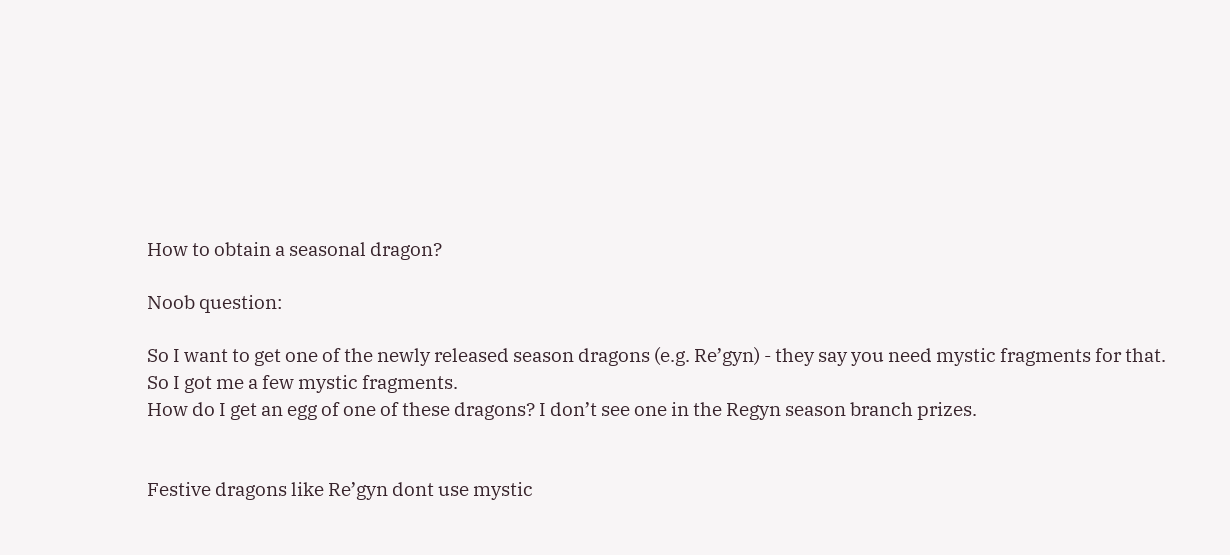How to obtain a seasonal dragon?

Noob question:

So I want to get one of the newly released season dragons (e.g. Re’gyn) - they say you need mystic fragments for that.
So I got me a few mystic fragments.
How do I get an egg of one of these dragons? I don’t see one in the Regyn season branch prizes.


Festive dragons like Re’gyn dont use mystic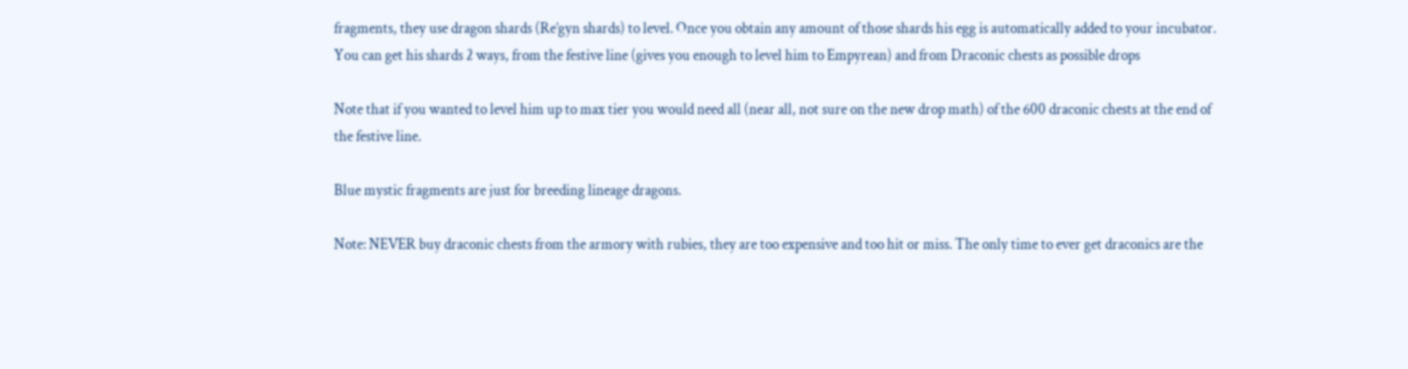fragments, they use dragon shards (Re’gyn shards) to level. Once you obtain any amount of those shards his egg is automatically added to your incubator. You can get his shards 2 ways, from the festive line (gives you enough to level him to Empyrean) and from Draconic chests as possible drops

Note that if you wanted to level him up to max tier you would need all (near all, not sure on the new drop math) of the 600 draconic chests at the end of the festive line.

Blue mystic fragments are just for breeding lineage dragons.

Note: NEVER buy draconic chests from the armory with rubies, they are too expensive and too hit or miss. The only time to ever get draconics are the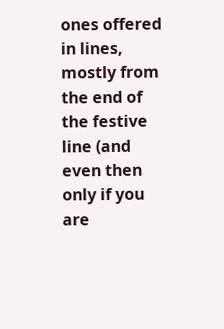ones offered in lines, mostly from the end of the festive line (and even then only if you are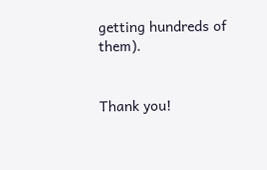getting hundreds of them).


Thank you!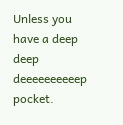Unless you have a deep deep deeeeeeeeeep pocket.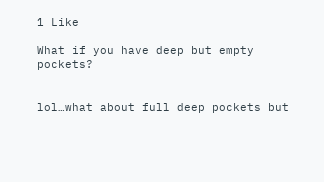1 Like

What if you have deep but empty pockets?


lol…what about full deep pockets but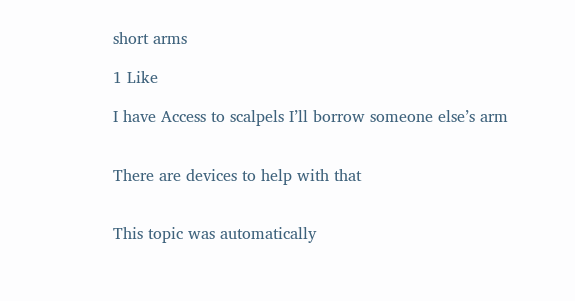short arms

1 Like

I have Access to scalpels I’ll borrow someone else’s arm


There are devices to help with that


This topic was automatically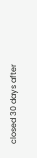closed 30 days after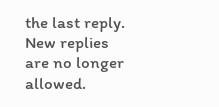the last reply. New replies are no longer allowed.